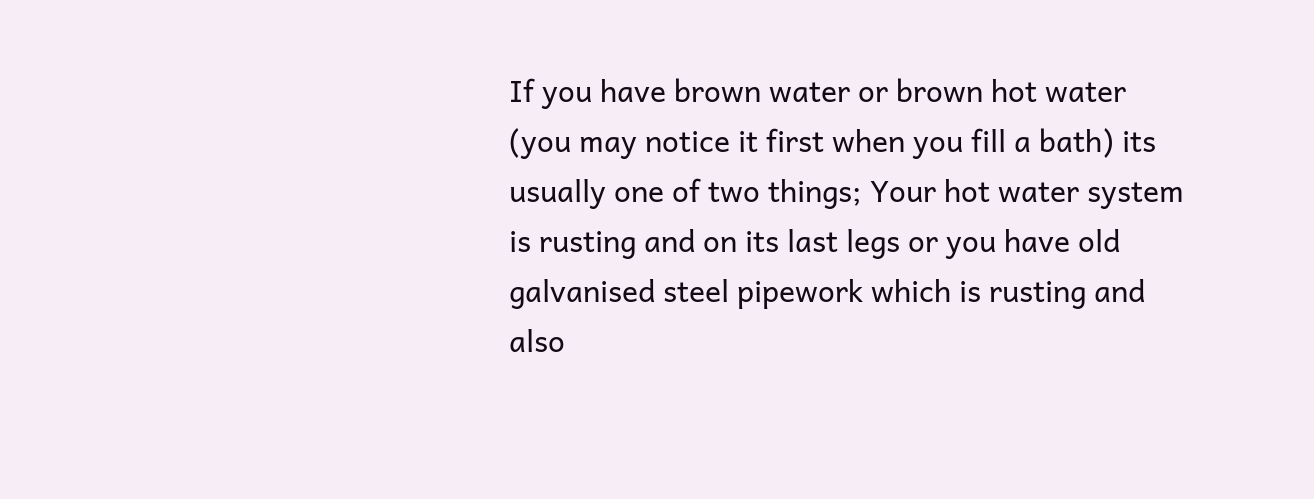If you have brown water or brown hot water (you may notice it first when you fill a bath) its usually one of two things; Your hot water system is rusting and on its last legs or you have old galvanised steel pipework which is rusting and also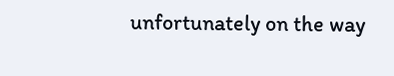unfortunately on the way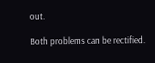out.

Both problems can be rectified.